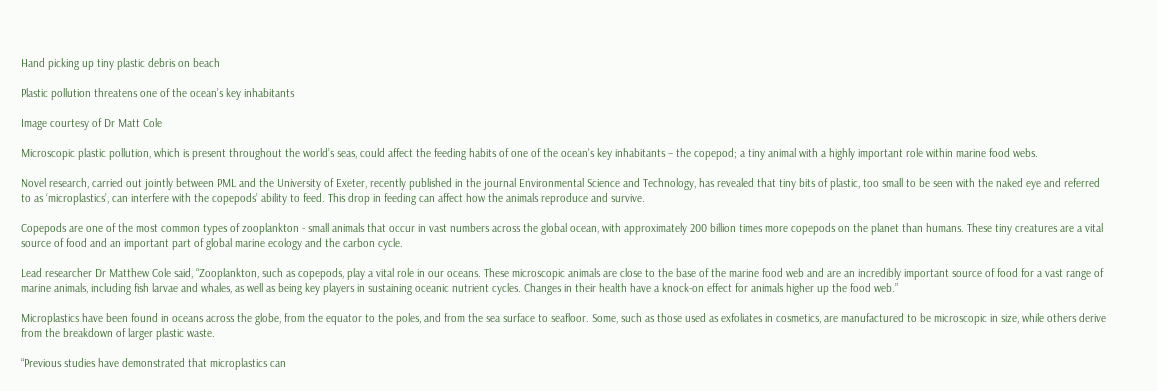Hand picking up tiny plastic debris on beach

Plastic pollution threatens one of the ocean’s key inhabitants

Image courtesy of Dr Matt Cole

Microscopic plastic pollution, which is present throughout the world’s seas, could affect the feeding habits of one of the ocean's key inhabitants – the copepod; a tiny animal with a highly important role within marine food webs.

Novel research, carried out jointly between PML and the University of Exeter, recently published in the journal Environmental Science and Technology, has revealed that tiny bits of plastic, too small to be seen with the naked eye and referred to as ‘microplastics’, can interfere with the copepods’ ability to feed. This drop in feeding can affect how the animals reproduce and survive.

Copepods are one of the most common types of zooplankton - small animals that occur in vast numbers across the global ocean, with approximately 200 billion times more copepods on the planet than humans. These tiny creatures are a vital source of food and an important part of global marine ecology and the carbon cycle.

Lead researcher Dr Matthew Cole said, “Zooplankton, such as copepods, play a vital role in our oceans. These microscopic animals are close to the base of the marine food web and are an incredibly important source of food for a vast range of marine animals, including fish larvae and whales, as well as being key players in sustaining oceanic nutrient cycles. Changes in their health have a knock-on effect for animals higher up the food web.”

Microplastics have been found in oceans across the globe, from the equator to the poles, and from the sea surface to seafloor. Some, such as those used as exfoliates in cosmetics, are manufactured to be microscopic in size, while others derive from the breakdown of larger plastic waste.

“Previous studies have demonstrated that microplastics can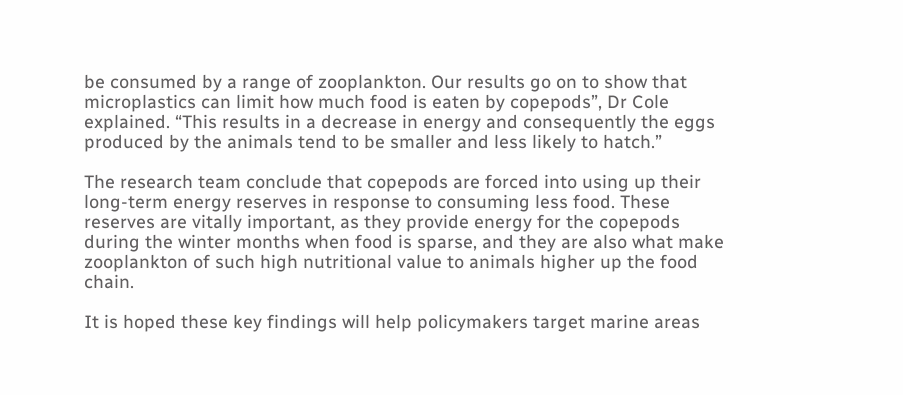be consumed by a range of zooplankton. Our results go on to show that microplastics can limit how much food is eaten by copepods”, Dr Cole explained. “This results in a decrease in energy and consequently the eggs produced by the animals tend to be smaller and less likely to hatch.”

The research team conclude that copepods are forced into using up their long-term energy reserves in response to consuming less food. These reserves are vitally important, as they provide energy for the copepods during the winter months when food is sparse, and they are also what make zooplankton of such high nutritional value to animals higher up the food chain.

It is hoped these key findings will help policymakers target marine areas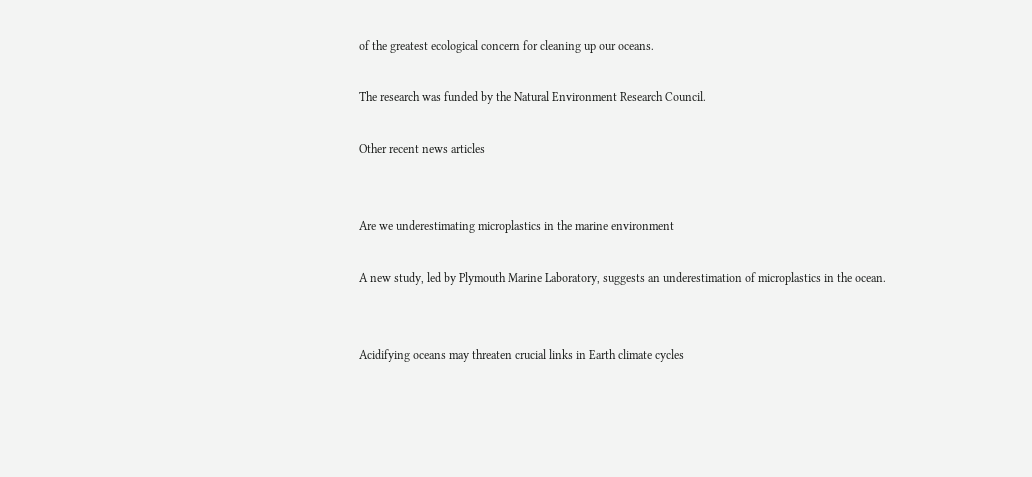of the greatest ecological concern for cleaning up our oceans.

The research was funded by the Natural Environment Research Council.

Other recent news articles


Are we underestimating microplastics in the marine environment

A new study, led by Plymouth Marine Laboratory, suggests an underestimation of microplastics in the ocean.


Acidifying oceans may threaten crucial links in Earth climate cycles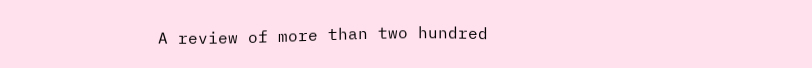A review of more than two hundred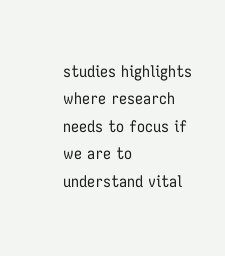studies highlights where research needs to focus if we are to understand vital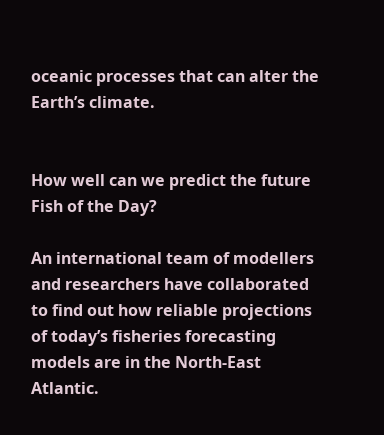oceanic processes that can alter the Earth’s climate.


How well can we predict the future Fish of the Day?

An international team of modellers and researchers have collaborated to find out how reliable projections of today’s fisheries forecasting models are in the North-East Atlantic.